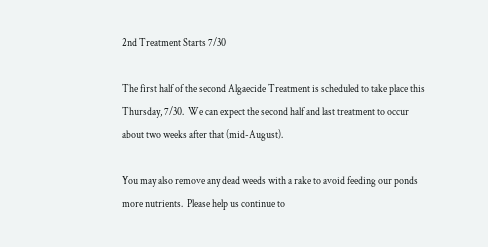2nd Treatment Starts 7/30

The first half of the second Algaecide Treatment is scheduled to take place this Thursday, 7/30.  We can expect the second half and last treatment to occur about two weeks after that (mid-August).

You may also remove any dead weeds with a rake to avoid feeding our ponds more nutrients.  Please help us continue to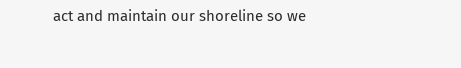act and maintain our shoreline so we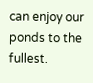can enjoy our ponds to the fullest.